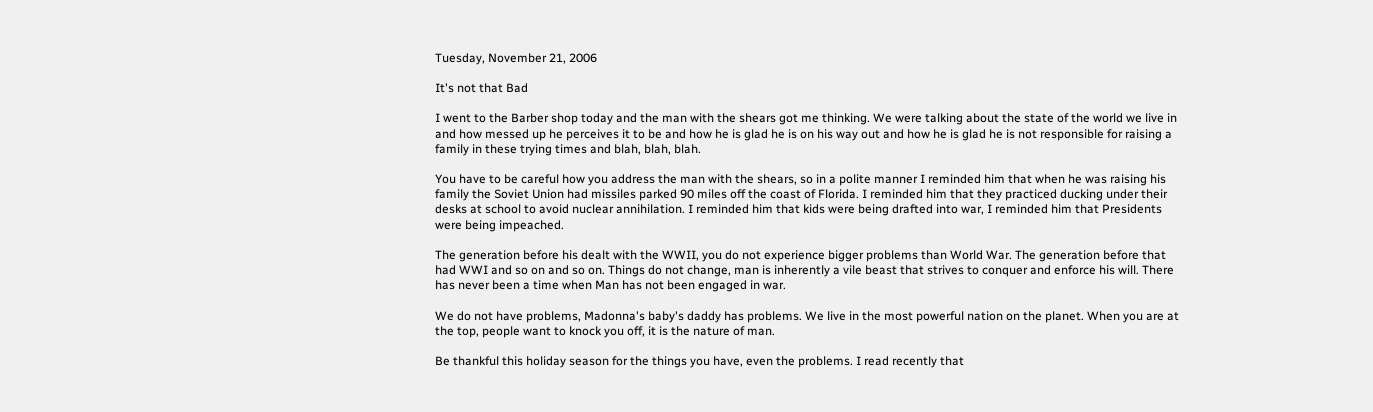Tuesday, November 21, 2006

It's not that Bad

I went to the Barber shop today and the man with the shears got me thinking. We were talking about the state of the world we live in and how messed up he perceives it to be and how he is glad he is on his way out and how he is glad he is not responsible for raising a family in these trying times and blah, blah, blah.

You have to be careful how you address the man with the shears, so in a polite manner I reminded him that when he was raising his family the Soviet Union had missiles parked 90 miles off the coast of Florida. I reminded him that they practiced ducking under their desks at school to avoid nuclear annihilation. I reminded him that kids were being drafted into war, I reminded him that Presidents were being impeached.

The generation before his dealt with the WWII, you do not experience bigger problems than World War. The generation before that had WWI and so on and so on. Things do not change, man is inherently a vile beast that strives to conquer and enforce his will. There has never been a time when Man has not been engaged in war.

We do not have problems, Madonna's baby's daddy has problems. We live in the most powerful nation on the planet. When you are at the top, people want to knock you off, it is the nature of man.

Be thankful this holiday season for the things you have, even the problems. I read recently that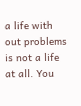a life with out problems is not a life at all. You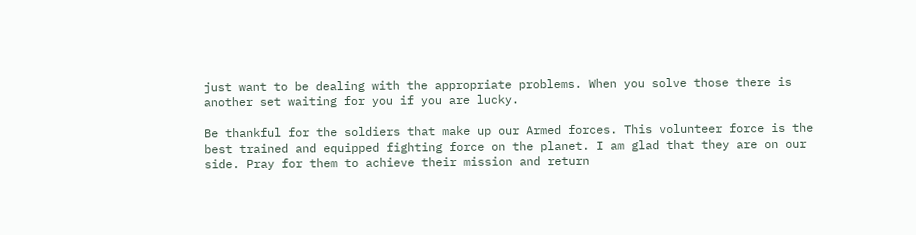just want to be dealing with the appropriate problems. When you solve those there is another set waiting for you if you are lucky.

Be thankful for the soldiers that make up our Armed forces. This volunteer force is the best trained and equipped fighting force on the planet. I am glad that they are on our side. Pray for them to achieve their mission and return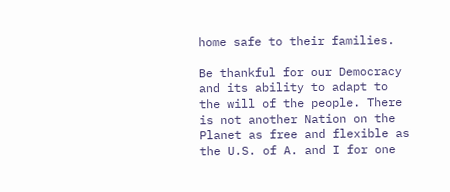home safe to their families.

Be thankful for our Democracy and its ability to adapt to the will of the people. There is not another Nation on the Planet as free and flexible as the U.S. of A. and I for one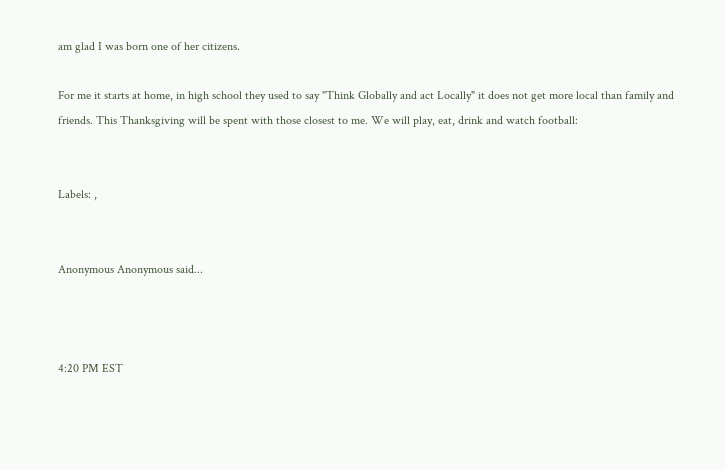am glad I was born one of her citizens.

For me it starts at home, in high school they used to say "Think Globally and act Locally" it does not get more local than family and friends. This Thanksgiving will be spent with those closest to me. We will play, eat, drink and watch football:


Labels: ,


Anonymous Anonymous said...



4:20 PM EST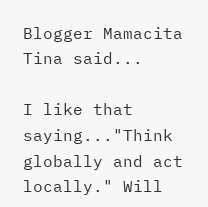Blogger Mamacita Tina said...

I like that saying..."Think globally and act locally." Will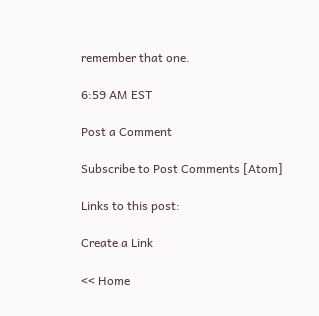remember that one.

6:59 AM EST

Post a Comment

Subscribe to Post Comments [Atom]

Links to this post:

Create a Link

<< Home